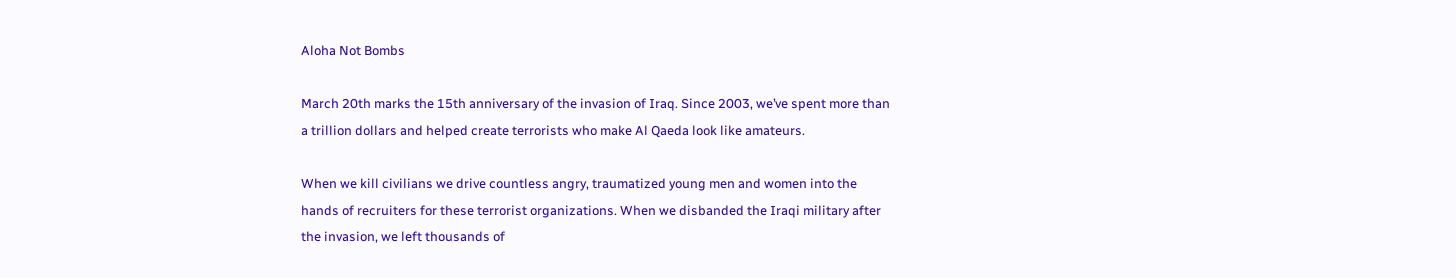Aloha Not Bombs

March 20th marks the 15th anniversary of the invasion of Iraq. Since 2003, we’ve spent more than a trillion dollars and helped create terrorists who make Al Qaeda look like amateurs.

When we kill civilians we drive countless angry, traumatized young men and women into the hands of recruiters for these terrorist organizations. When we disbanded the Iraqi military after the invasion, we left thousands of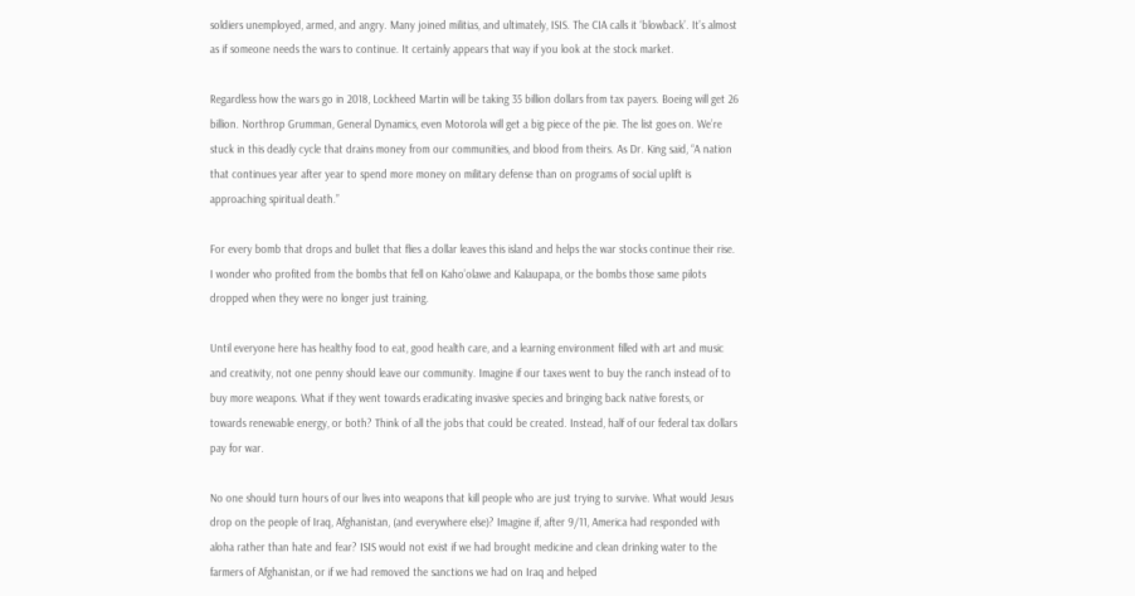soldiers unemployed, armed, and angry. Many joined militias, and ultimately, ISIS. The CIA calls it ‘blowback’. It’s almost as if someone needs the wars to continue. It certainly appears that way if you look at the stock market.

Regardless how the wars go in 2018, Lockheed Martin will be taking 35 billion dollars from tax payers. Boeing will get 26 billion. Northrop Grumman, General Dynamics, even Motorola will get a big piece of the pie. The list goes on. We’re stuck in this deadly cycle that drains money from our communities, and blood from theirs. As Dr. King said, “A nation that continues year after year to spend more money on military defense than on programs of social uplift is approaching spiritual death.”

For every bomb that drops and bullet that flies a dollar leaves this island and helps the war stocks continue their rise. I wonder who profited from the bombs that fell on Kaho’olawe and Kalaupapa, or the bombs those same pilots dropped when they were no longer just training.

Until everyone here has healthy food to eat, good health care, and a learning environment filled with art and music and creativity, not one penny should leave our community. Imagine if our taxes went to buy the ranch instead of to buy more weapons. What if they went towards eradicating invasive species and bringing back native forests, or towards renewable energy, or both? Think of all the jobs that could be created. Instead, half of our federal tax dollars pay for war.

No one should turn hours of our lives into weapons that kill people who are just trying to survive. What would Jesus drop on the people of Iraq, Afghanistan, (and everywhere else)? Imagine if, after 9/11, America had responded with aloha rather than hate and fear? ISIS would not exist if we had brought medicine and clean drinking water to the farmers of Afghanistan, or if we had removed the sanctions we had on Iraq and helped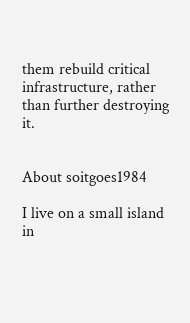them rebuild critical infrastructure, rather than further destroying it.


About soitgoes1984

I live on a small island in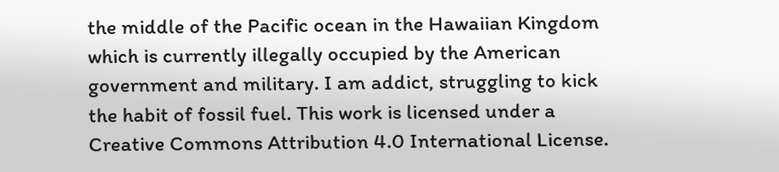the middle of the Pacific ocean in the Hawaiian Kingdom which is currently illegally occupied by the American government and military. I am addict, struggling to kick the habit of fossil fuel. This work is licensed under a Creative Commons Attribution 4.0 International License.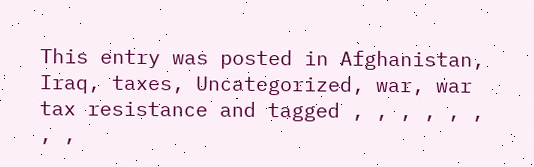This entry was posted in Afghanistan, Iraq, taxes, Uncategorized, war, war tax resistance and tagged , , , , , , , ,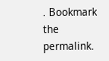. Bookmark the permalink.